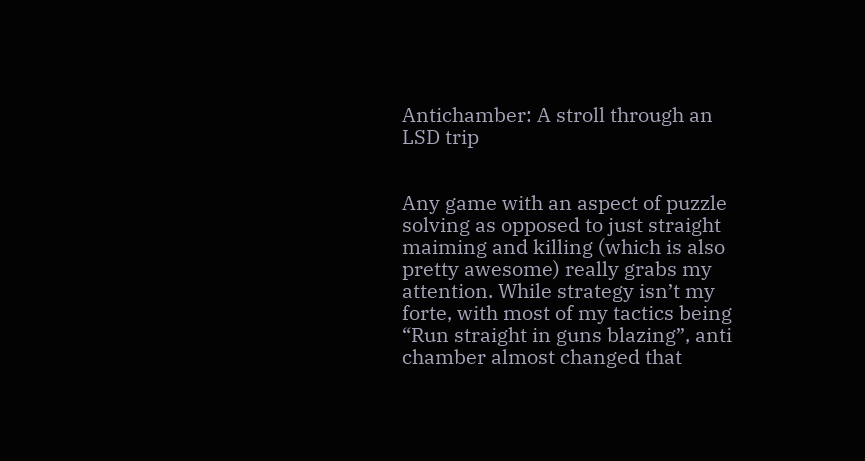Antichamber: A stroll through an LSD trip


Any game with an aspect of puzzle solving as opposed to just straight maiming and killing (which is also pretty awesome) really grabs my attention. While strategy isn’t my forte, with most of my tactics being “Run straight in guns blazing”, anti chamber almost changed that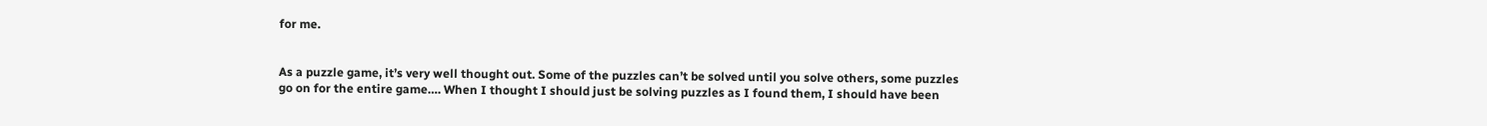for me.


As a puzzle game, it’s very well thought out. Some of the puzzles can’t be solved until you solve others, some puzzles go on for the entire game…. When I thought I should just be solving puzzles as I found them, I should have been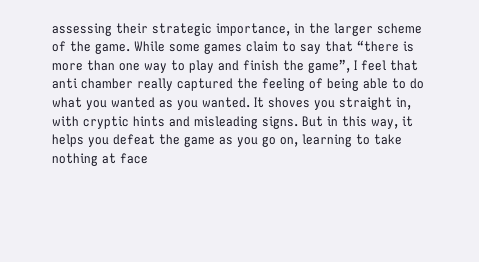assessing their strategic importance, in the larger scheme of the game. While some games claim to say that “there is more than one way to play and finish the game”, I feel that anti chamber really captured the feeling of being able to do what you wanted as you wanted. It shoves you straight in, with cryptic hints and misleading signs. But in this way, it helps you defeat the game as you go on, learning to take nothing at face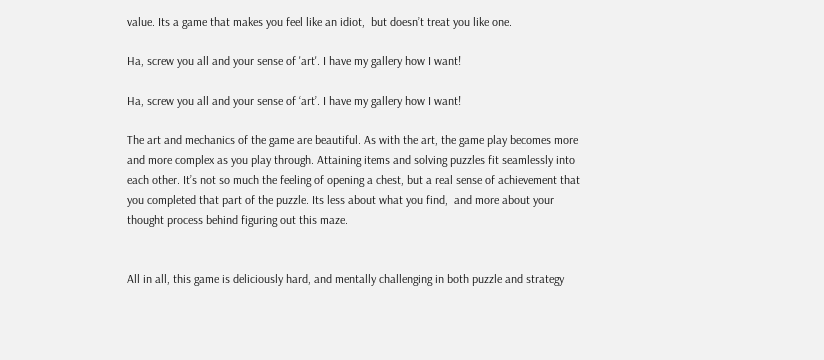value. Its a game that makes you feel like an idiot,  but doesn’t treat you like one.

Ha, screw you all and your sense of 'art'. I have my gallery how I want!

Ha, screw you all and your sense of ‘art’. I have my gallery how I want!

The art and mechanics of the game are beautiful. As with the art, the game play becomes more and more complex as you play through. Attaining items and solving puzzles fit seamlessly into each other. It’s not so much the feeling of opening a chest, but a real sense of achievement that you completed that part of the puzzle. Its less about what you find,  and more about your thought process behind figuring out this maze.


All in all, this game is deliciously hard, and mentally challenging in both puzzle and strategy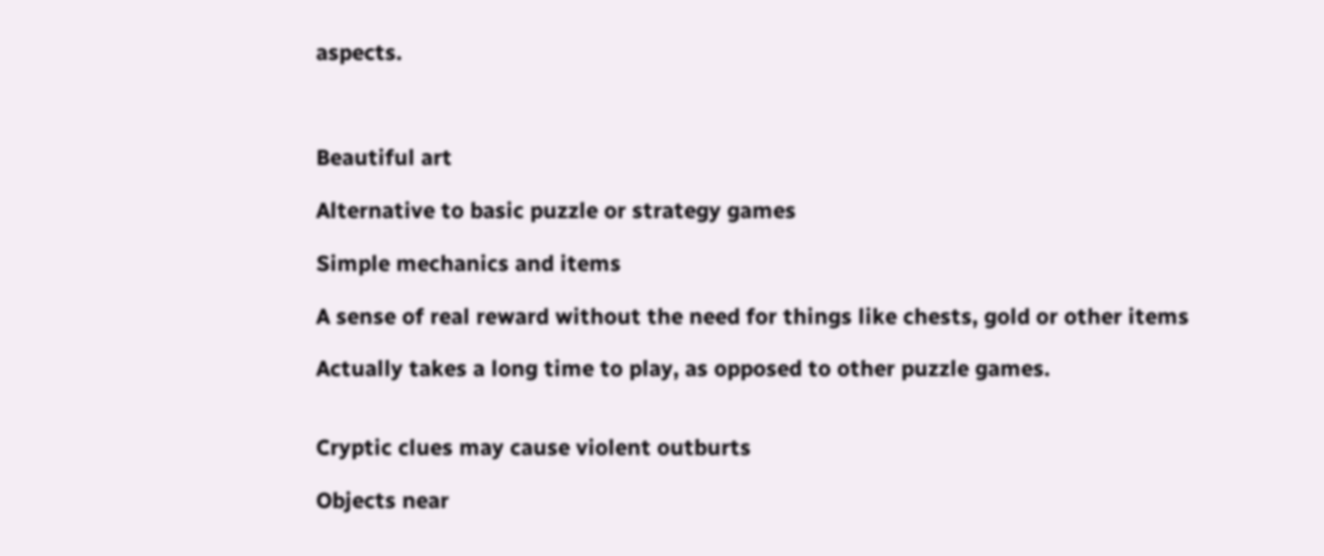aspects.



Beautiful art

Alternative to basic puzzle or strategy games

Simple mechanics and items

A sense of real reward without the need for things like chests, gold or other items

Actually takes a long time to play, as opposed to other puzzle games.


Cryptic clues may cause violent outburts

Objects near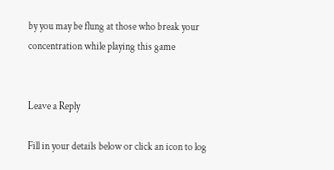by you may be flung at those who break your concentration while playing this game


Leave a Reply

Fill in your details below or click an icon to log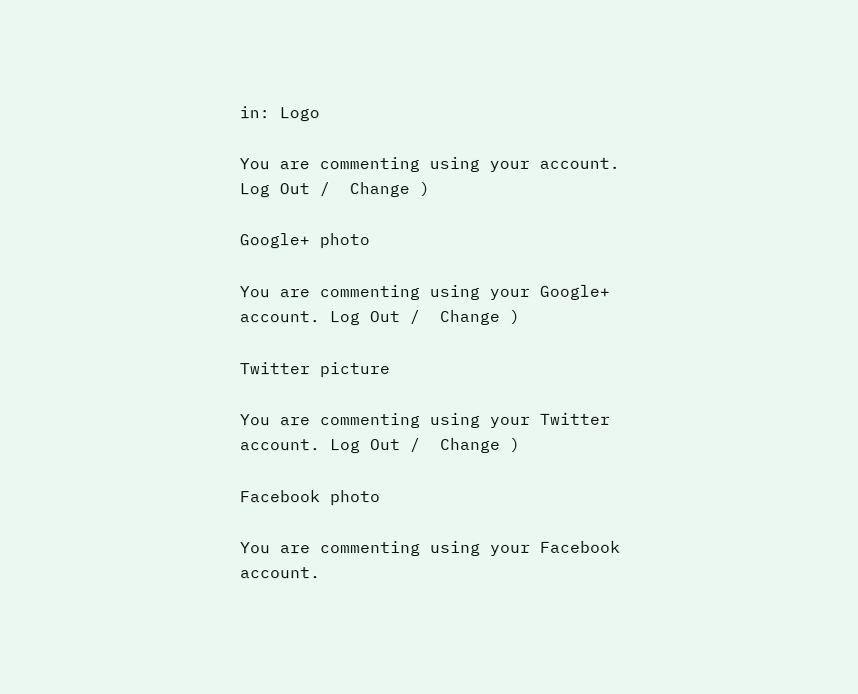in: Logo

You are commenting using your account. Log Out /  Change )

Google+ photo

You are commenting using your Google+ account. Log Out /  Change )

Twitter picture

You are commenting using your Twitter account. Log Out /  Change )

Facebook photo

You are commenting using your Facebook account.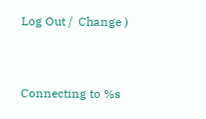Log Out /  Change )


Connecting to %s